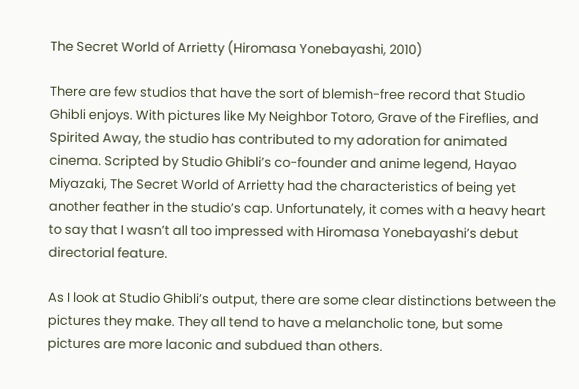The Secret World of Arrietty (Hiromasa Yonebayashi, 2010)

There are few studios that have the sort of blemish-free record that Studio Ghibli enjoys. With pictures like My Neighbor Totoro, Grave of the Fireflies, and Spirited Away, the studio has contributed to my adoration for animated cinema. Scripted by Studio Ghibli’s co-founder and anime legend, Hayao Miyazaki, The Secret World of Arrietty had the characteristics of being yet another feather in the studio’s cap. Unfortunately, it comes with a heavy heart to say that I wasn’t all too impressed with Hiromasa Yonebayashi’s debut directorial feature.

As I look at Studio Ghibli’s output, there are some clear distinctions between the pictures they make. They all tend to have a melancholic tone, but some pictures are more laconic and subdued than others.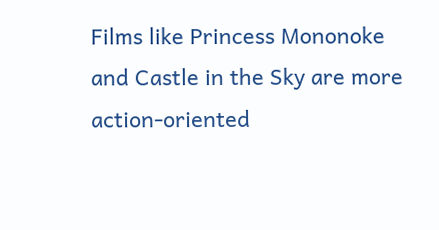Films like Princess Mononoke and Castle in the Sky are more action-oriented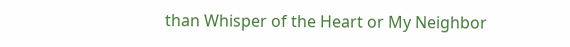than Whisper of the Heart or My Neighbor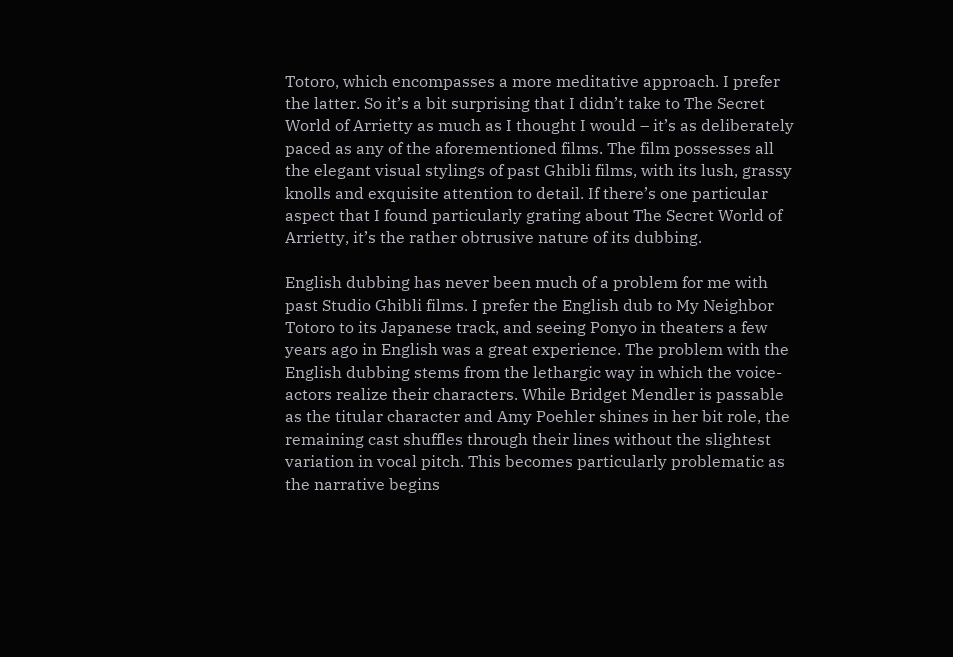Totoro, which encompasses a more meditative approach. I prefer the latter. So it’s a bit surprising that I didn’t take to The Secret World of Arrietty as much as I thought I would – it’s as deliberately paced as any of the aforementioned films. The film possesses all the elegant visual stylings of past Ghibli films, with its lush, grassy knolls and exquisite attention to detail. If there’s one particular aspect that I found particularly grating about The Secret World of Arrietty, it’s the rather obtrusive nature of its dubbing.

English dubbing has never been much of a problem for me with past Studio Ghibli films. I prefer the English dub to My Neighbor Totoro to its Japanese track, and seeing Ponyo in theaters a few years ago in English was a great experience. The problem with the English dubbing stems from the lethargic way in which the voice-actors realize their characters. While Bridget Mendler is passable as the titular character and Amy Poehler shines in her bit role, the remaining cast shuffles through their lines without the slightest variation in vocal pitch. This becomes particularly problematic as the narrative begins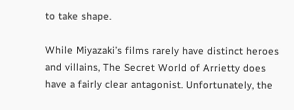to take shape.

While Miyazaki’s films rarely have distinct heroes and villains, The Secret World of Arrietty does have a fairly clear antagonist. Unfortunately, the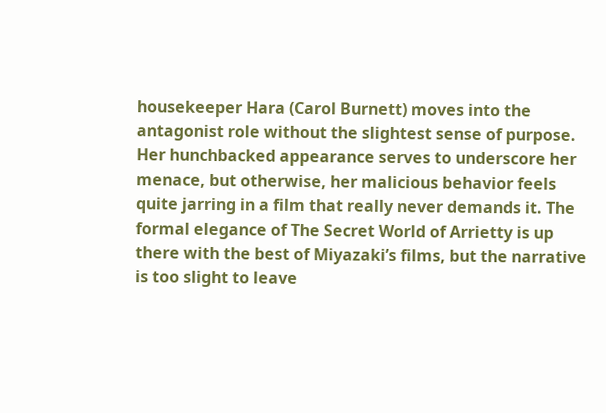housekeeper Hara (Carol Burnett) moves into the antagonist role without the slightest sense of purpose. Her hunchbacked appearance serves to underscore her menace, but otherwise, her malicious behavior feels quite jarring in a film that really never demands it. The formal elegance of The Secret World of Arrietty is up there with the best of Miyazaki’s films, but the narrative is too slight to leave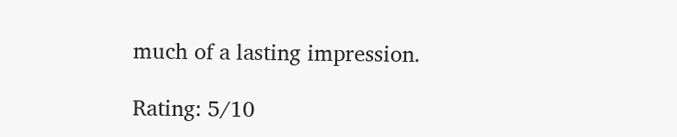much of a lasting impression.

Rating: 5/10